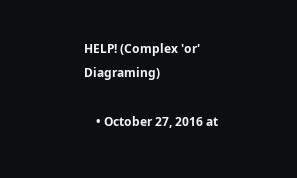HELP! (Complex 'or' Diagraming)

    • October 27, 2016 at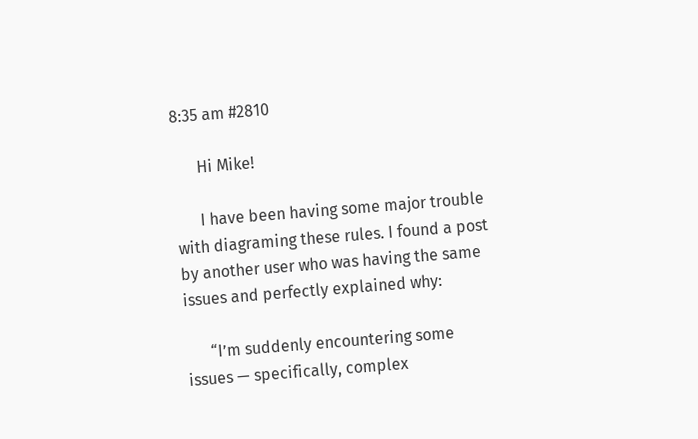8:35 am #2810

      Hi Mike!

      I have been having some major trouble with diagraming these rules. I found a post by another user who was having the same issues and perfectly explained why:

      “I’m suddenly encountering some issues — specifically, complex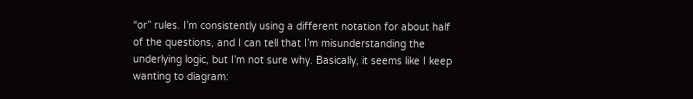“or” rules. I’m consistently using a different notation for about half of the questions, and I can tell that I’m misunderstanding the underlying logic, but I’m not sure why. Basically, it seems like I keep wanting to diagram: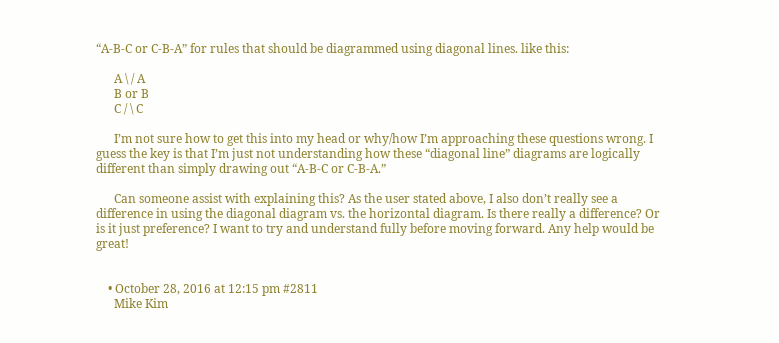“A-B-C or C-B-A” for rules that should be diagrammed using diagonal lines. like this:

      A \ / A
      B or B
      C / \ C

      I’m not sure how to get this into my head or why/how I’m approaching these questions wrong. I guess the key is that I’m just not understanding how these “diagonal line” diagrams are logically different than simply drawing out “A-B-C or C-B-A.”

      Can someone assist with explaining this? As the user stated above, I also don’t really see a difference in using the diagonal diagram vs. the horizontal diagram. Is there really a difference? Or is it just preference? I want to try and understand fully before moving forward. Any help would be great!


    • October 28, 2016 at 12:15 pm #2811
      Mike Kim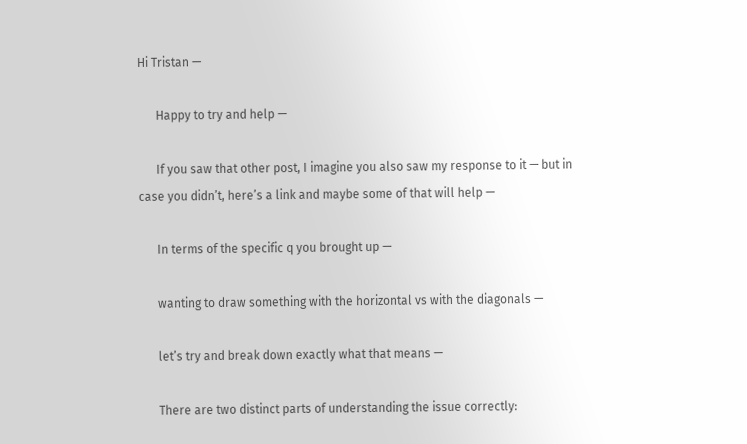Hi Tristan —

      Happy to try and help —

      If you saw that other post, I imagine you also saw my response to it — but in case you didn’t, here’s a link and maybe some of that will help —

      In terms of the specific q you brought up —

      wanting to draw something with the horizontal vs with the diagonals —

      let’s try and break down exactly what that means —

      There are two distinct parts of understanding the issue correctly: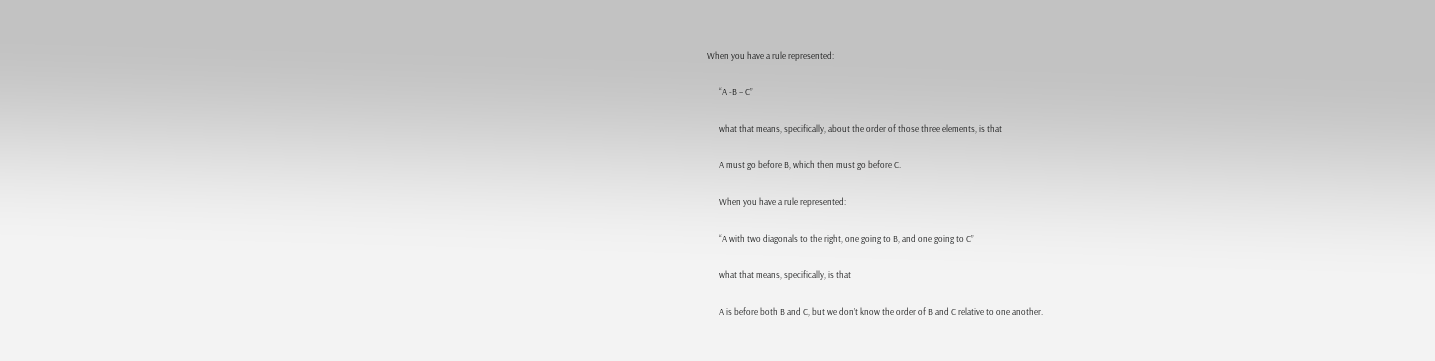When you have a rule represented:

      “A -B – C”

      what that means, specifically, about the order of those three elements, is that

      A must go before B, which then must go before C.

      When you have a rule represented:

      “A with two diagonals to the right, one going to B, and one going to C”

      what that means, specifically, is that

      A is before both B and C, but we don’t know the order of B and C relative to one another.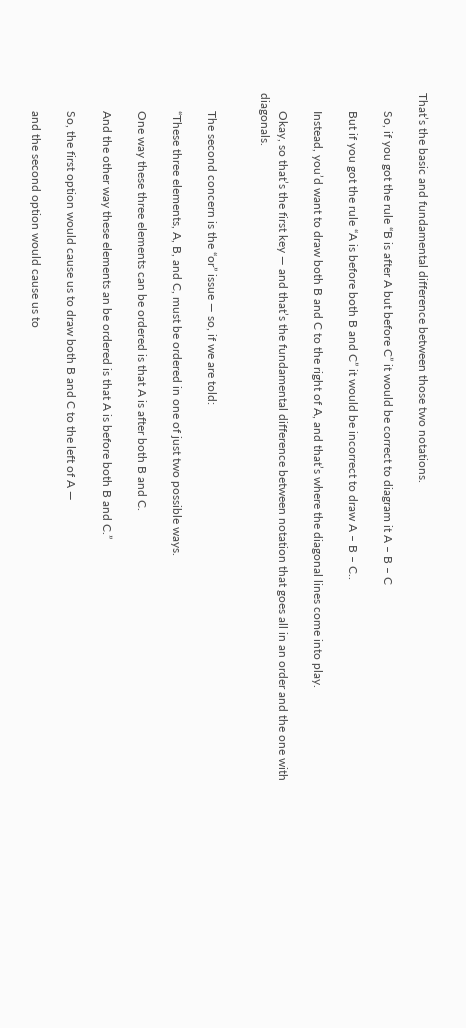That’s the basic and fundamental difference between those two notations.

      So, if you got the rule “B is after A but before C” it would be correct to diagram it A – B – C

      But if you got the rule “A is before both B and C” it would be incorrect to draw A – B – C..

      Instead, you’d want to draw both B and C to the right of A, and that’s where the diagonal lines come into play.

      Okay, so that’s the first key — and that’s the fundamental difference between notation that goes all in an order and the one with diagonals.


      The second concern is the “or” issue — so, if we are told:

      “These three elements, A, B, and C, must be ordered in one of just two possible ways.

      One way these three elements can be ordered is that A is after both B and C.

      And the other way these elements an be ordered is that A is before both B and C.”

      So, the first option would cause us to draw both B and C to the left of A —

      and the second option would cause us to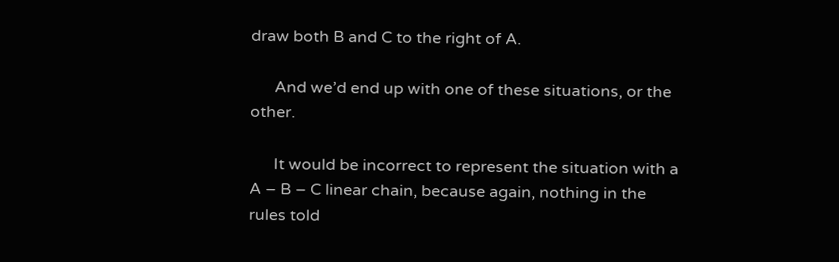draw both B and C to the right of A.

      And we’d end up with one of these situations, or the other.

      It would be incorrect to represent the situation with a A – B – C linear chain, because again, nothing in the rules told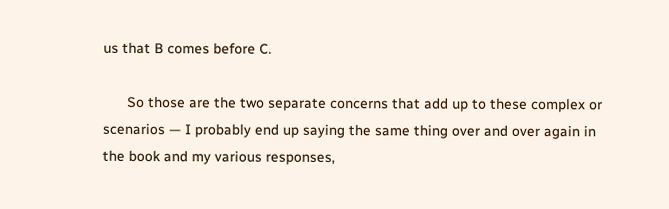us that B comes before C.

      So those are the two separate concerns that add up to these complex or scenarios — I probably end up saying the same thing over and over again in the book and my various responses,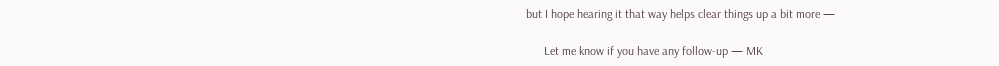but I hope hearing it that way helps clear things up a bit more —

      Let me know if you have any follow-up — MK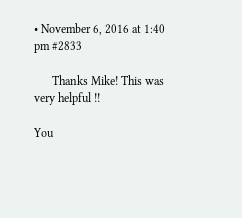• November 6, 2016 at 1:40 pm #2833

      Thanks Mike! This was very helpful !!

You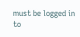must be logged in to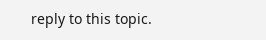reply to this topic.